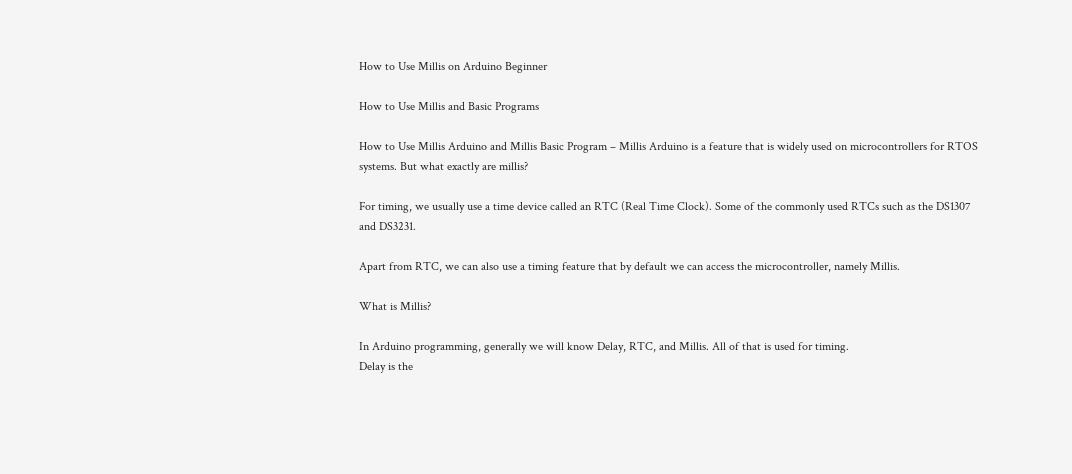How to Use Millis on Arduino Beginner

How to Use Millis and Basic Programs

How to Use Millis Arduino and Millis Basic Program – Millis Arduino is a feature that is widely used on microcontrollers for RTOS systems. But what exactly are millis?

For timing, we usually use a time device called an RTC (Real Time Clock). Some of the commonly used RTCs such as the DS1307 and DS3231.

Apart from RTC, we can also use a timing feature that by default we can access the microcontroller, namely Millis.

What is Millis?

In Arduino programming, generally we will know Delay, RTC, and Millis. All of that is used for timing.
Delay is the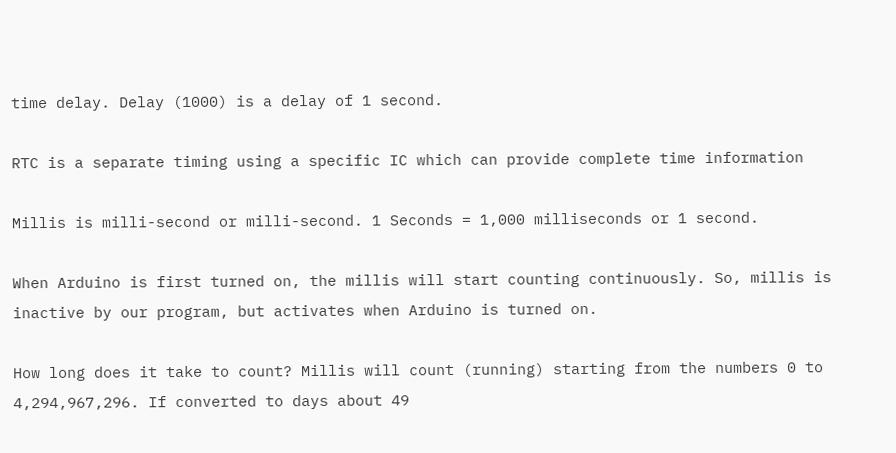time delay. Delay (1000) is a delay of 1 second.

RTC is a separate timing using a specific IC which can provide complete time information

Millis is milli-second or milli-second. 1 Seconds = 1,000 milliseconds or 1 second.

When Arduino is first turned on, the millis will start counting continuously. So, millis is inactive by our program, but activates when Arduino is turned on.

How long does it take to count? Millis will count (running) starting from the numbers 0 to 4,294,967,296. If converted to days about 49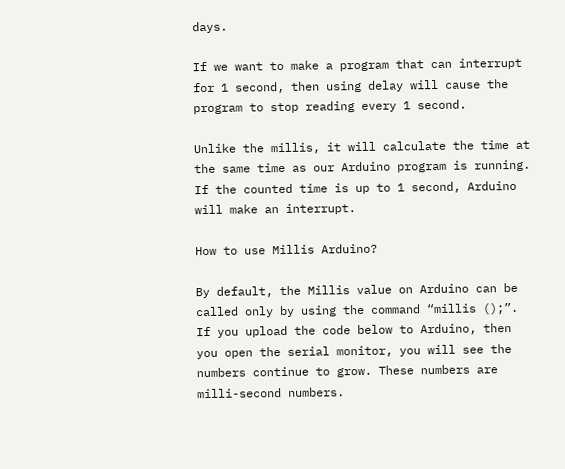days.

If we want to make a program that can interrupt for 1 second, then using delay will cause the program to stop reading every 1 second.

Unlike the millis, it will calculate the time at the same time as our Arduino program is running. If the counted time is up to 1 second, Arduino will make an interrupt.

How to use Millis Arduino?

By default, the Millis value on Arduino can be called only by using the command “millis ();”. If you upload the code below to Arduino, then you open the serial monitor, you will see the numbers continue to grow. These numbers are milli-second numbers.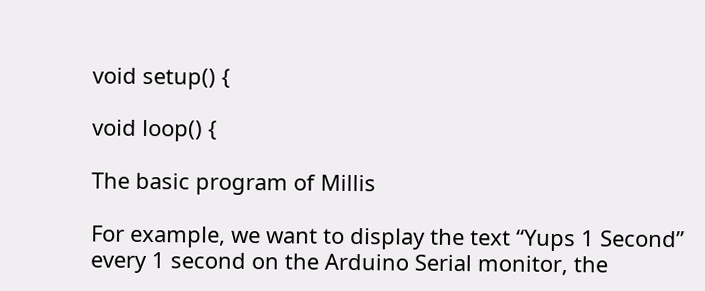void setup() {

void loop() {

The basic program of Millis

For example, we want to display the text “Yups 1 Second” every 1 second on the Arduino Serial monitor, the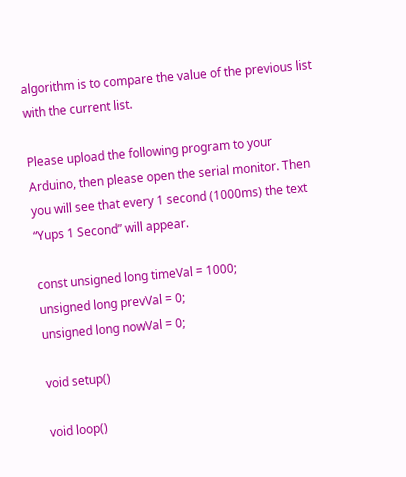algorithm is to compare the value of the previous list with the current list.

Please upload the following program to your Arduino, then please open the serial monitor. Then you will see that every 1 second (1000ms) the text “Yups 1 Second” will appear.

const unsigned long timeVal = 1000;
unsigned long prevVal = 0;
unsigned long nowVal = 0;

void setup()

void loop()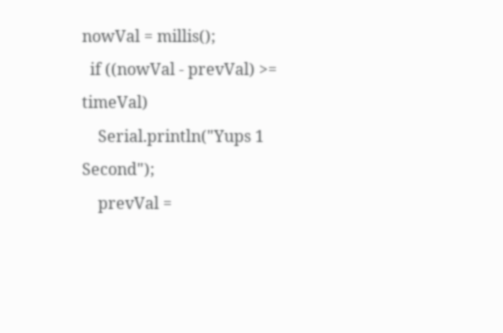nowVal = millis();
  if ((nowVal - prevVal) >= timeVal)
    Serial.println("Yups 1 Second");
    prevVal =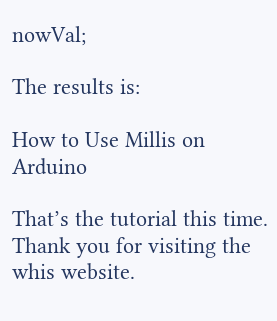nowVal;

The results is:

How to Use Millis on Arduino

That’s the tutorial this time. Thank you for visiting the whis website.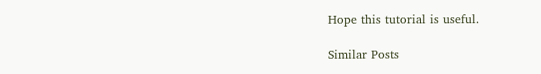Hope this tutorial is useful.

Similar Posts